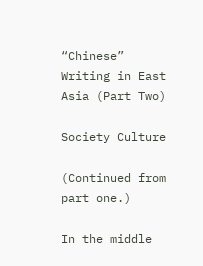“Chinese” Writing in East Asia (Part Two)

Society Culture

(Continued from part one.)

In the middle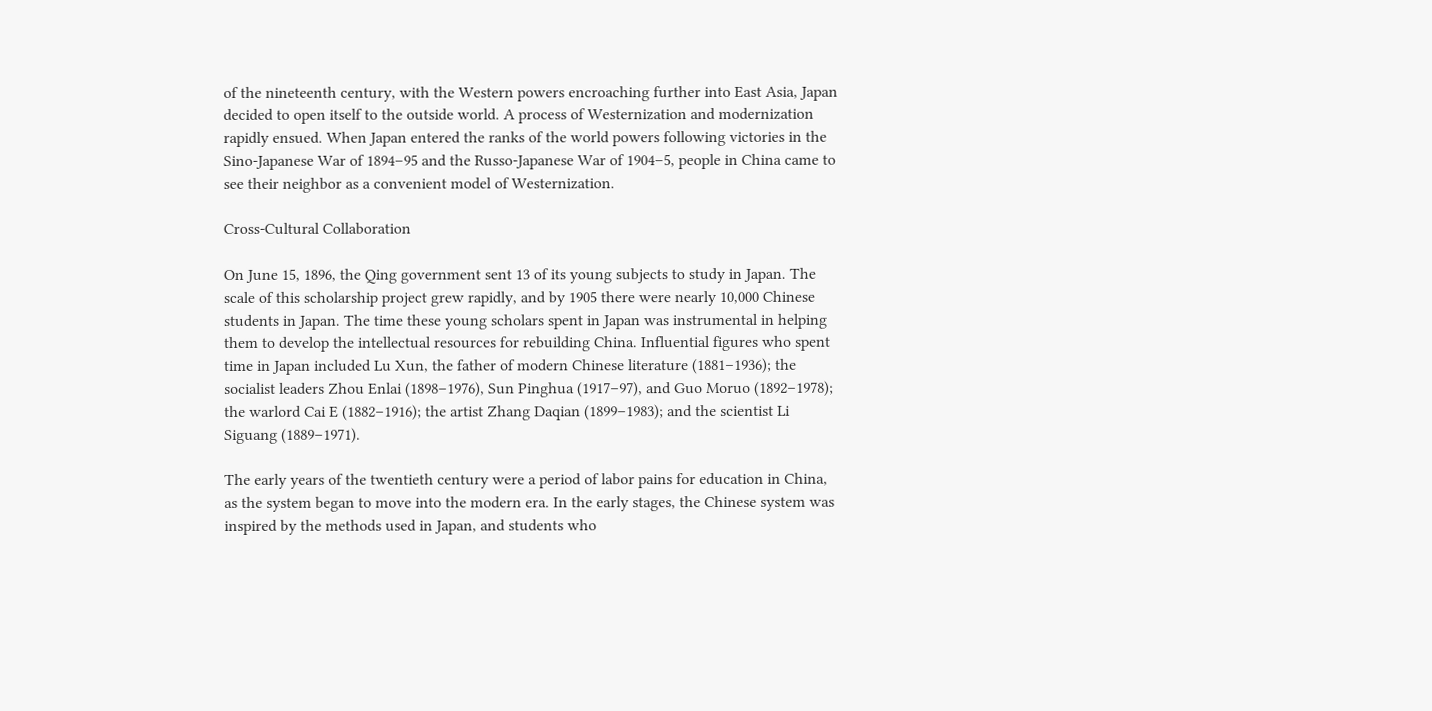of the nineteenth century, with the Western powers encroaching further into East Asia, Japan decided to open itself to the outside world. A process of Westernization and modernization rapidly ensued. When Japan entered the ranks of the world powers following victories in the Sino-Japanese War of 1894–95 and the Russo-Japanese War of 1904–5, people in China came to see their neighbor as a convenient model of Westernization.

Cross-Cultural Collaboration

On June 15, 1896, the Qing government sent 13 of its young subjects to study in Japan. The scale of this scholarship project grew rapidly, and by 1905 there were nearly 10,000 Chinese students in Japan. The time these young scholars spent in Japan was instrumental in helping them to develop the intellectual resources for rebuilding China. Influential figures who spent time in Japan included Lu Xun, the father of modern Chinese literature (1881–1936); the socialist leaders Zhou Enlai (1898–1976), Sun Pinghua (1917–97), and Guo Moruo (1892–1978); the warlord Cai E (1882–1916); the artist Zhang Daqian (1899–1983); and the scientist Li Siguang (1889–1971).

The early years of the twentieth century were a period of labor pains for education in China, as the system began to move into the modern era. In the early stages, the Chinese system was inspired by the methods used in Japan, and students who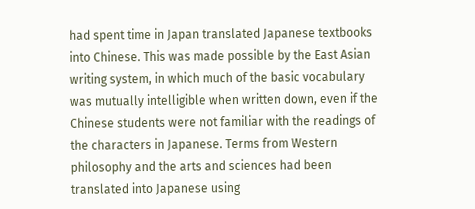had spent time in Japan translated Japanese textbooks into Chinese. This was made possible by the East Asian writing system, in which much of the basic vocabulary was mutually intelligible when written down, even if the Chinese students were not familiar with the readings of the characters in Japanese. Terms from Western philosophy and the arts and sciences had been translated into Japanese using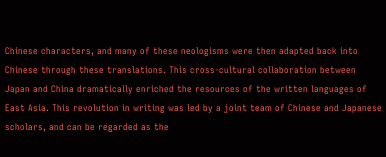Chinese characters, and many of these neologisms were then adapted back into Chinese through these translations. This cross-cultural collaboration between Japan and China dramatically enriched the resources of the written languages of East Asia. This revolution in writing was led by a joint team of Chinese and Japanese scholars, and can be regarded as the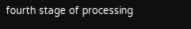fourth stage of processing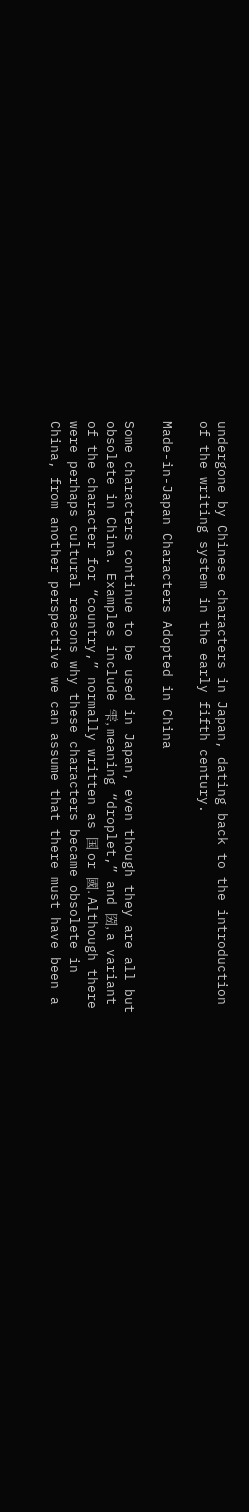undergone by Chinese characters in Japan, dating back to the introduction of the writing system in the early fifth century.

Made-in-Japan Characters Adopted in China

Some characters continue to be used in Japan, even though they are all but obsolete in China. Examples include 雫, meaning “droplet,” and 圀, a variant of the character for “country,” normally written as 国 or 國. Although there were perhaps cultural reasons why these characters became obsolete in China, from another perspective we can assume that there must have been a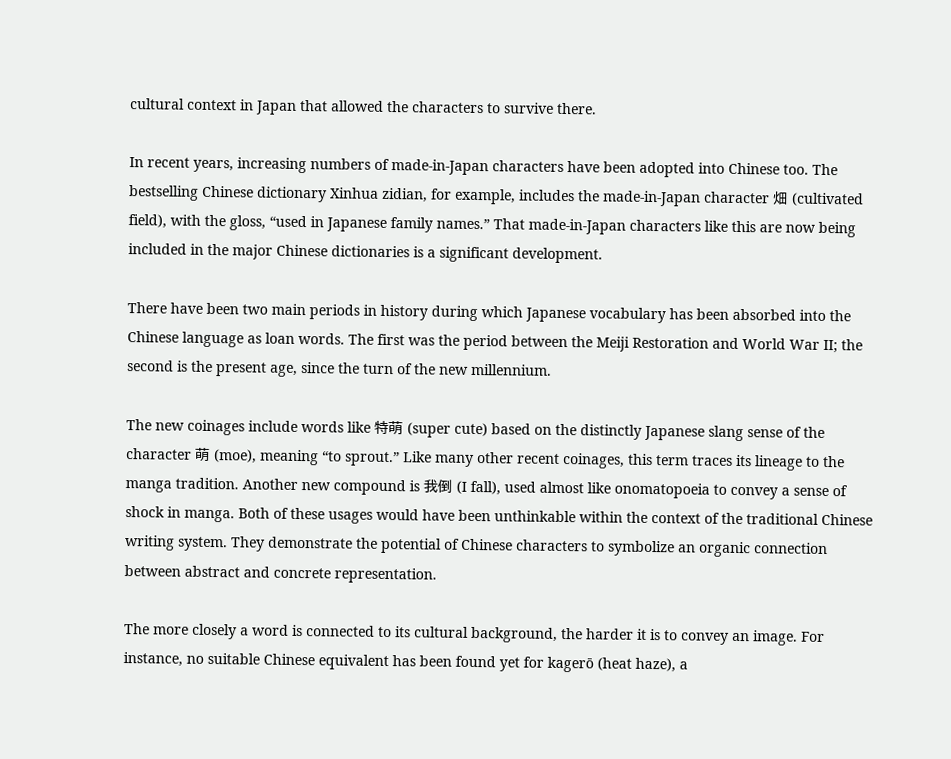cultural context in Japan that allowed the characters to survive there.

In recent years, increasing numbers of made-in-Japan characters have been adopted into Chinese too. The bestselling Chinese dictionary Xinhua zidian, for example, includes the made-in-Japan character 畑 (cultivated field), with the gloss, “used in Japanese family names.” That made-in-Japan characters like this are now being included in the major Chinese dictionaries is a significant development.

There have been two main periods in history during which Japanese vocabulary has been absorbed into the Chinese language as loan words. The first was the period between the Meiji Restoration and World War II; the second is the present age, since the turn of the new millennium.

The new coinages include words like 特萌 (super cute) based on the distinctly Japanese slang sense of the character 萌 (moe), meaning “to sprout.” Like many other recent coinages, this term traces its lineage to the manga tradition. Another new compound is 我倒 (I fall), used almost like onomatopoeia to convey a sense of shock in manga. Both of these usages would have been unthinkable within the context of the traditional Chinese writing system. They demonstrate the potential of Chinese characters to symbolize an organic connection between abstract and concrete representation.

The more closely a word is connected to its cultural background, the harder it is to convey an image. For instance, no suitable Chinese equivalent has been found yet for kagerō (heat haze), a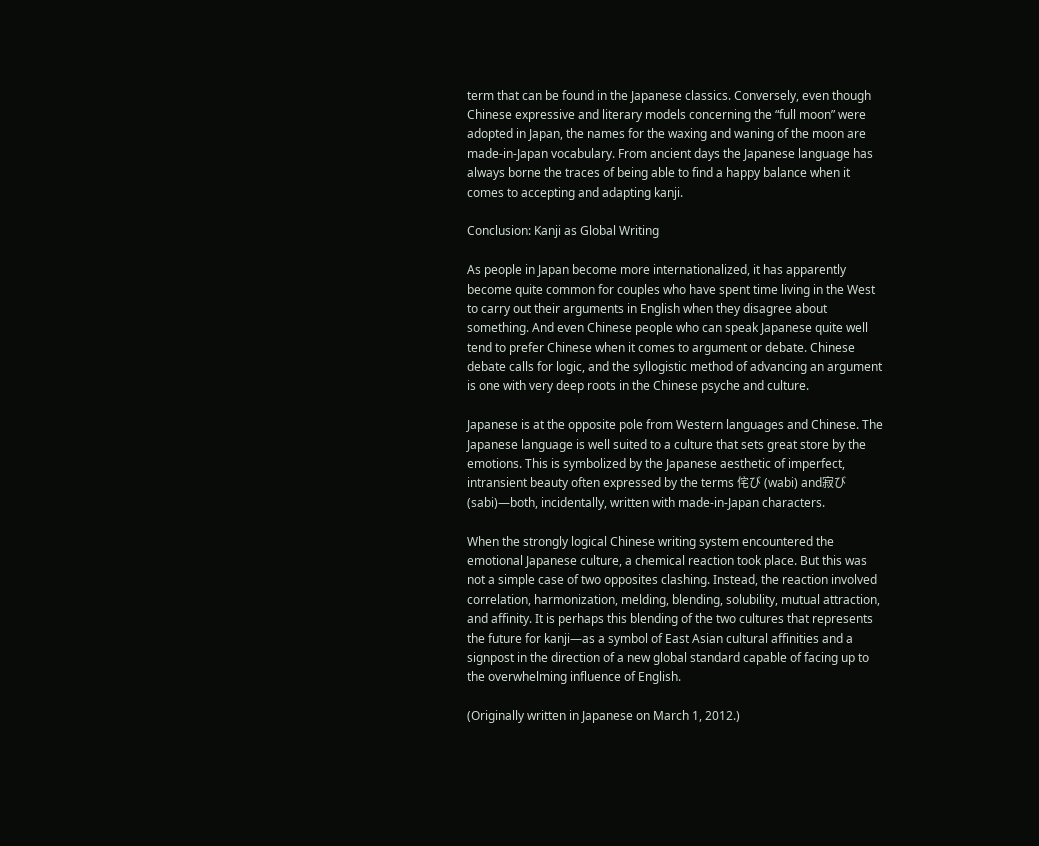term that can be found in the Japanese classics. Conversely, even though Chinese expressive and literary models concerning the “full moon” were adopted in Japan, the names for the waxing and waning of the moon are made-in-Japan vocabulary. From ancient days the Japanese language has always borne the traces of being able to find a happy balance when it comes to accepting and adapting kanji.

Conclusion: Kanji as Global Writing

As people in Japan become more internationalized, it has apparently become quite common for couples who have spent time living in the West to carry out their arguments in English when they disagree about something. And even Chinese people who can speak Japanese quite well tend to prefer Chinese when it comes to argument or debate. Chinese debate calls for logic, and the syllogistic method of advancing an argument is one with very deep roots in the Chinese psyche and culture.

Japanese is at the opposite pole from Western languages and Chinese. The Japanese language is well suited to a culture that sets great store by the emotions. This is symbolized by the Japanese aesthetic of imperfect, intransient beauty often expressed by the terms 侘び (wabi) and寂び (sabi)—both, incidentally, written with made-in-Japan characters.

When the strongly logical Chinese writing system encountered the emotional Japanese culture, a chemical reaction took place. But this was not a simple case of two opposites clashing. Instead, the reaction involved correlation, harmonization, melding, blending, solubility, mutual attraction, and affinity. It is perhaps this blending of the two cultures that represents the future for kanji—as a symbol of East Asian cultural affinities and a signpost in the direction of a new global standard capable of facing up to the overwhelming influence of English.

(Originally written in Japanese on March 1, 2012.)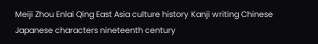Meiji Zhou Enlai Qing East Asia culture history Kanji writing Chinese Japanese characters nineteenth century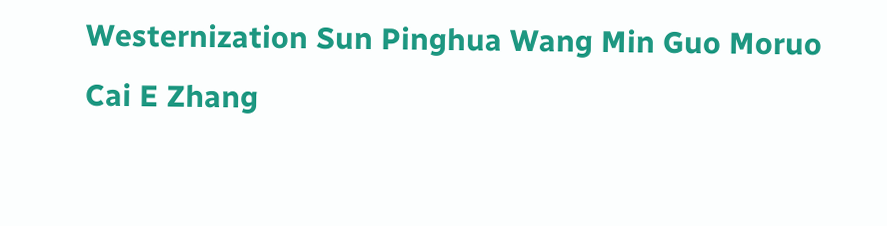Westernization Sun Pinghua Wang Min Guo Moruo Cai E Zhang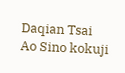Daqian Tsai Ao Sino kokuji